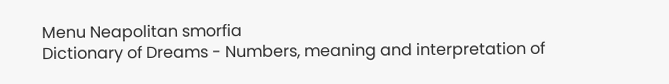Menu Neapolitan smorfia
Dictionary of Dreams - Numbers, meaning and interpretation of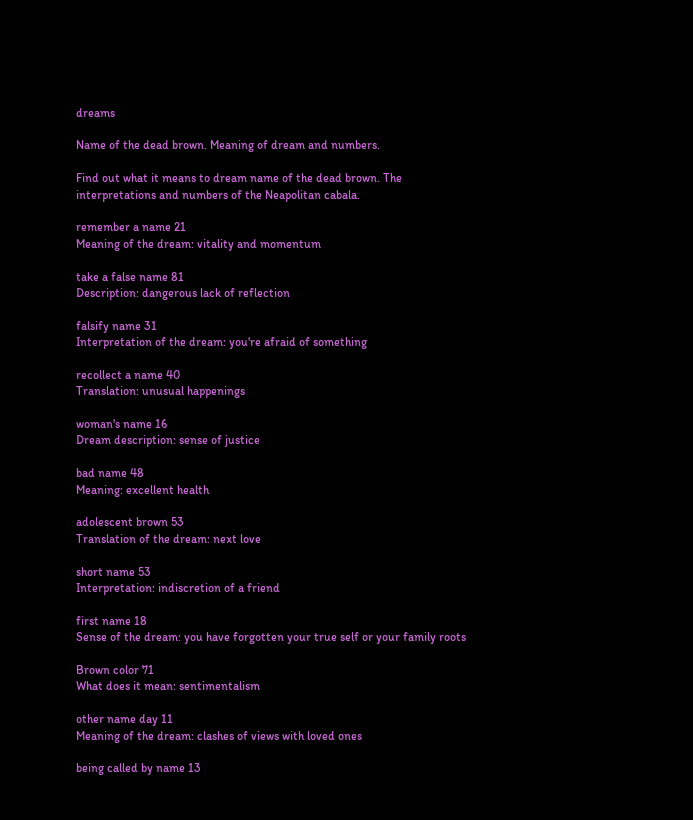dreams

Name of the dead brown. Meaning of dream and numbers.

Find out what it means to dream name of the dead brown. The interpretations and numbers of the Neapolitan cabala.

remember a name 21
Meaning of the dream: vitality and momentum

take a false name 81
Description: dangerous lack of reflection

falsify name 31
Interpretation of the dream: you're afraid of something

recollect a name 40
Translation: unusual happenings

woman's name 16
Dream description: sense of justice

bad name 48
Meaning: excellent health

adolescent brown 53
Translation of the dream: next love

short name 53
Interpretation: indiscretion of a friend

first name 18
Sense of the dream: you have forgotten your true self or your family roots

Brown color 71
What does it mean: sentimentalism

other name day 11
Meaning of the dream: clashes of views with loved ones

being called by name 13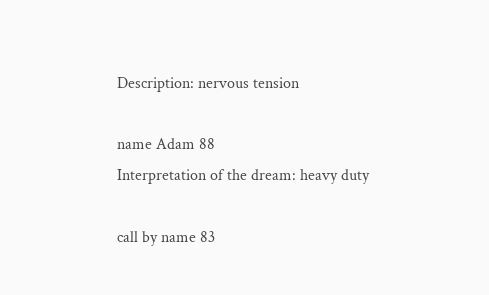Description: nervous tension

name Adam 88
Interpretation of the dream: heavy duty

call by name 83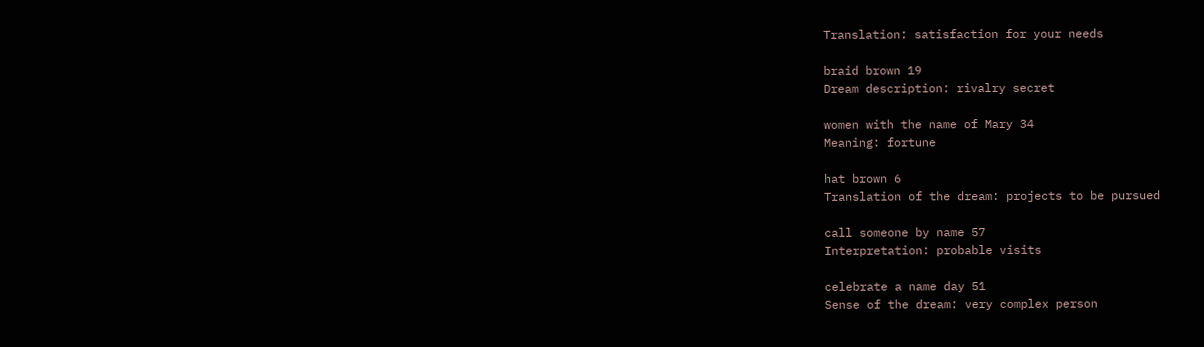Translation: satisfaction for your needs

braid brown 19
Dream description: rivalry secret

women with the name of Mary 34
Meaning: fortune

hat brown 6
Translation of the dream: projects to be pursued

call someone by name 57
Interpretation: probable visits

celebrate a name day 51
Sense of the dream: very complex person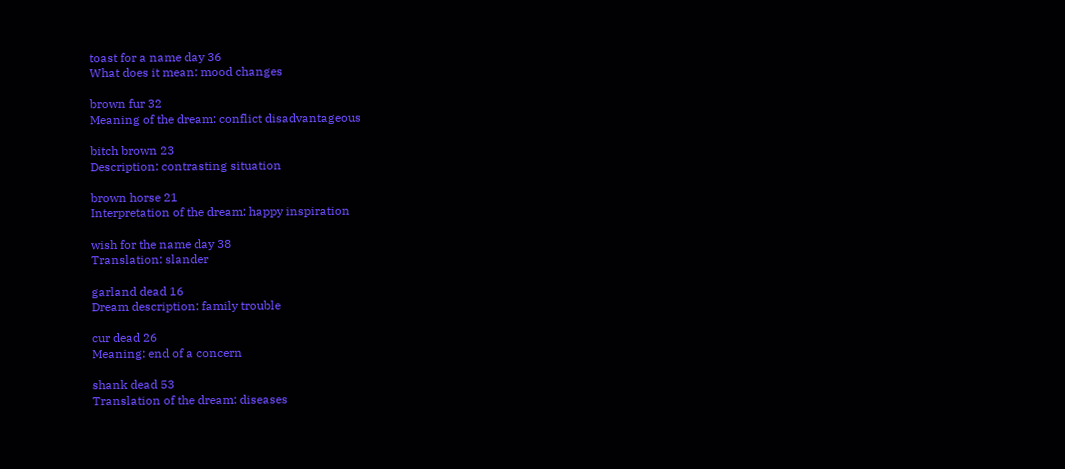toast for a name day 36
What does it mean: mood changes

brown fur 32
Meaning of the dream: conflict disadvantageous

bitch brown 23
Description: contrasting situation

brown horse 21
Interpretation of the dream: happy inspiration

wish for the name day 38
Translation: slander

garland dead 16
Dream description: family trouble

cur dead 26
Meaning: end of a concern

shank dead 53
Translation of the dream: diseases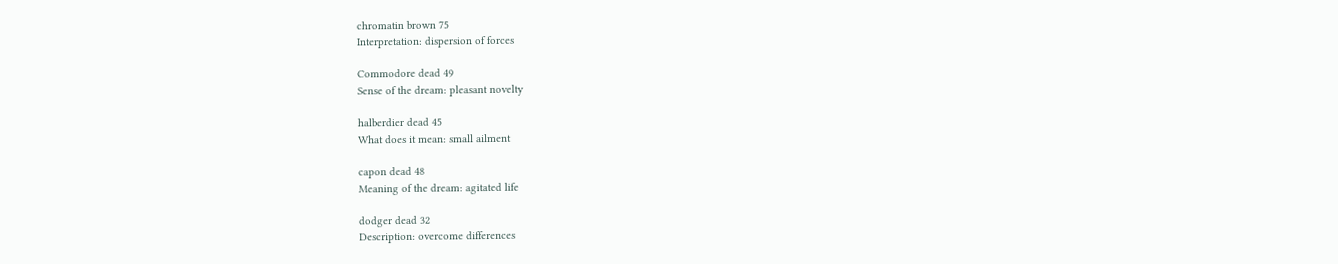chromatin brown 75
Interpretation: dispersion of forces

Commodore dead 49
Sense of the dream: pleasant novelty

halberdier dead 45
What does it mean: small ailment

capon dead 48
Meaning of the dream: agitated life

dodger dead 32
Description: overcome differences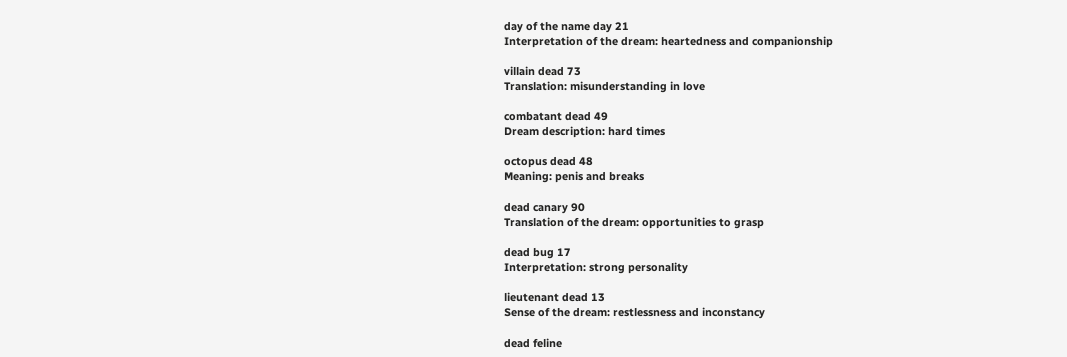day of the name day 21
Interpretation of the dream: heartedness and companionship

villain dead 73
Translation: misunderstanding in love

combatant dead 49
Dream description: hard times

octopus dead 48
Meaning: penis and breaks

dead canary 90
Translation of the dream: opportunities to grasp

dead bug 17
Interpretation: strong personality

lieutenant dead 13
Sense of the dream: restlessness and inconstancy

dead feline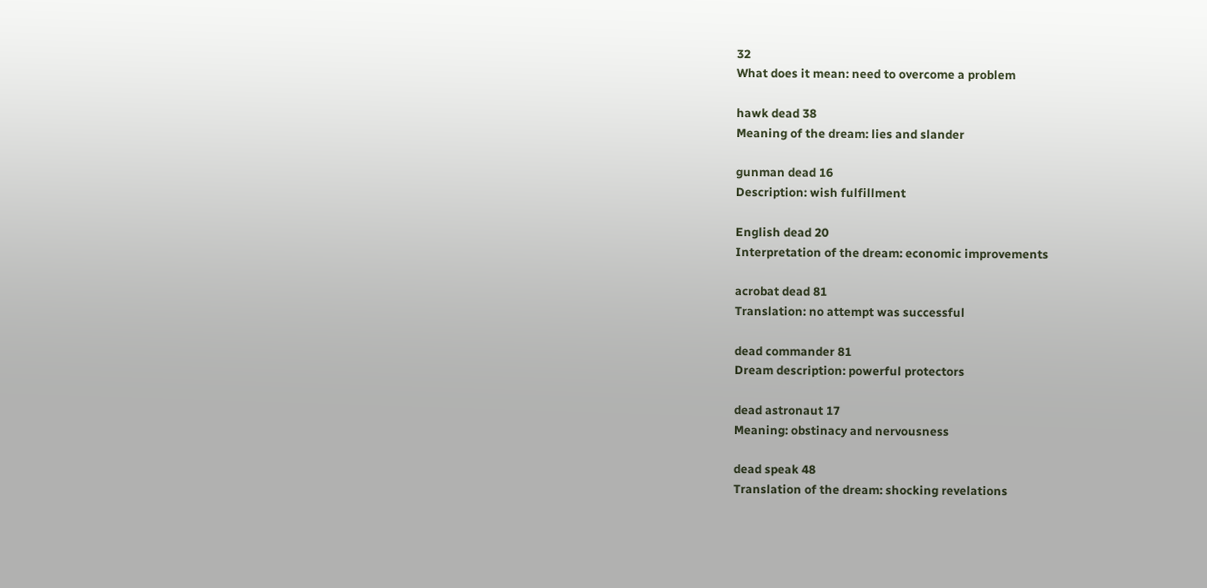32
What does it mean: need to overcome a problem

hawk dead 38
Meaning of the dream: lies and slander

gunman dead 16
Description: wish fulfillment

English dead 20
Interpretation of the dream: economic improvements

acrobat dead 81
Translation: no attempt was successful

dead commander 81
Dream description: powerful protectors

dead astronaut 17
Meaning: obstinacy and nervousness

dead speak 48
Translation of the dream: shocking revelations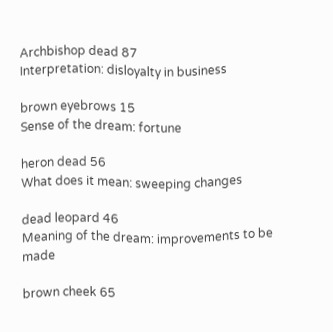Archbishop dead 87
Interpretation: disloyalty in business

brown eyebrows 15
Sense of the dream: fortune

heron dead 56
What does it mean: sweeping changes

dead leopard 46
Meaning of the dream: improvements to be made

brown cheek 65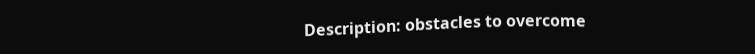Description: obstacles to overcome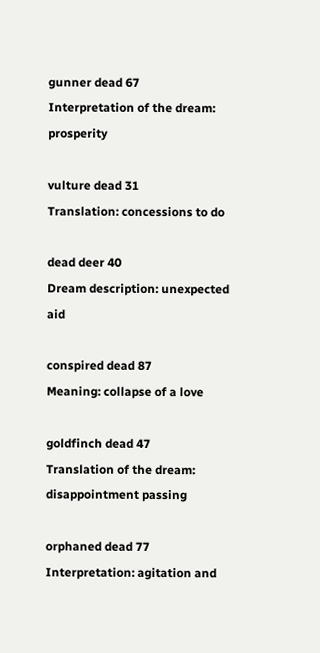gunner dead 67
Interpretation of the dream: prosperity

vulture dead 31
Translation: concessions to do

dead deer 40
Dream description: unexpected aid

conspired dead 87
Meaning: collapse of a love

goldfinch dead 47
Translation of the dream: disappointment passing

orphaned dead 77
Interpretation: agitation and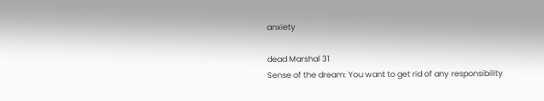anxiety

dead Marshal 31
Sense of the dream: You want to get rid of any responsibility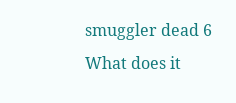smuggler dead 6
What does it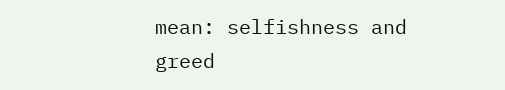mean: selfishness and greed